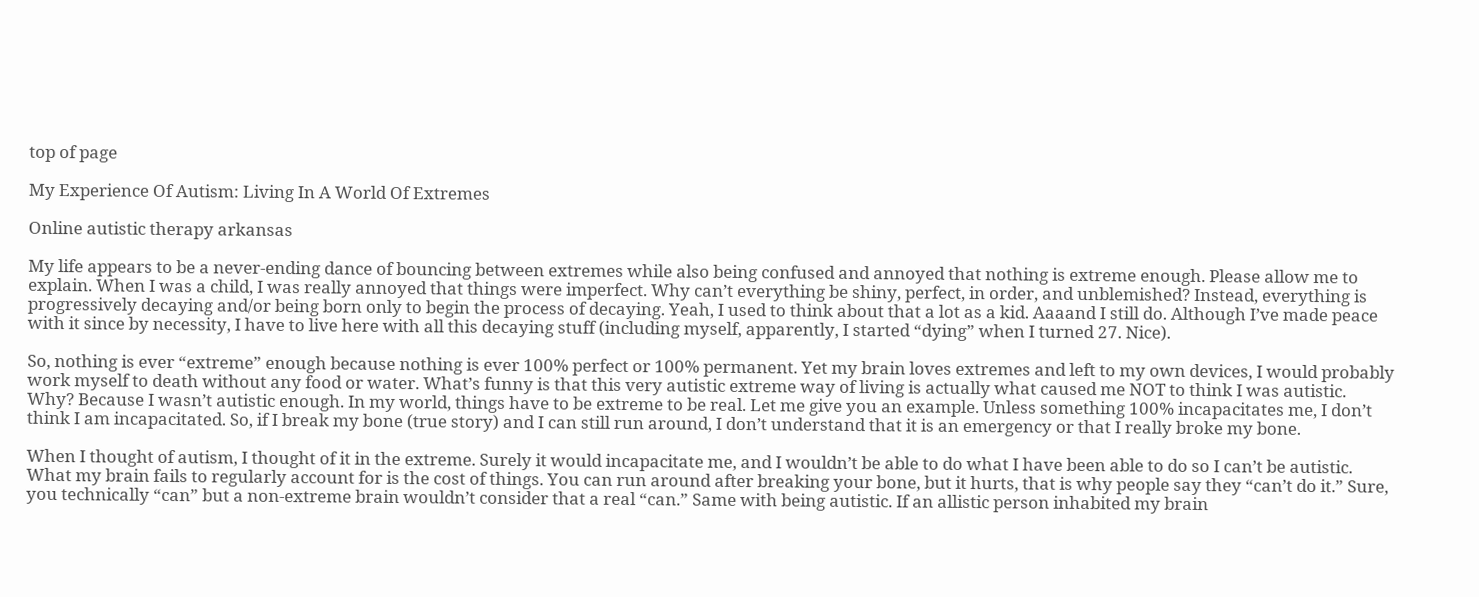top of page

My Experience Of Autism: Living In A World Of Extremes

Online autistic therapy arkansas

My life appears to be a never-ending dance of bouncing between extremes while also being confused and annoyed that nothing is extreme enough. Please allow me to explain. When I was a child, I was really annoyed that things were imperfect. Why can’t everything be shiny, perfect, in order, and unblemished? Instead, everything is progressively decaying and/or being born only to begin the process of decaying. Yeah, I used to think about that a lot as a kid. Aaaand I still do. Although I’ve made peace with it since by necessity, I have to live here with all this decaying stuff (including myself, apparently, I started “dying” when I turned 27. Nice).

So, nothing is ever “extreme” enough because nothing is ever 100% perfect or 100% permanent. Yet my brain loves extremes and left to my own devices, I would probably work myself to death without any food or water. What’s funny is that this very autistic extreme way of living is actually what caused me NOT to think I was autistic. Why? Because I wasn’t autistic enough. In my world, things have to be extreme to be real. Let me give you an example. Unless something 100% incapacitates me, I don’t think I am incapacitated. So, if I break my bone (true story) and I can still run around, I don’t understand that it is an emergency or that I really broke my bone.

When I thought of autism, I thought of it in the extreme. Surely it would incapacitate me, and I wouldn’t be able to do what I have been able to do so I can’t be autistic. What my brain fails to regularly account for is the cost of things. You can run around after breaking your bone, but it hurts, that is why people say they “can’t do it.” Sure, you technically “can” but a non-extreme brain wouldn’t consider that a real “can.” Same with being autistic. If an allistic person inhabited my brain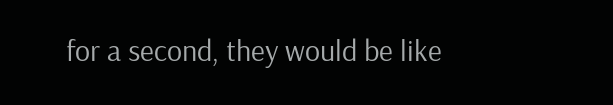for a second, they would be like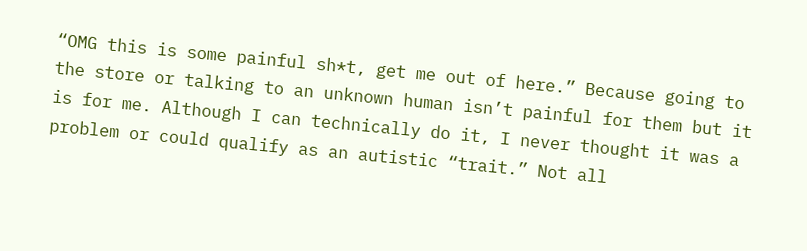“OMG this is some painful sh*t, get me out of here.” Because going to the store or talking to an unknown human isn’t painful for them but it is for me. Although I can technically do it, I never thought it was a problem or could qualify as an autistic “trait.” Not all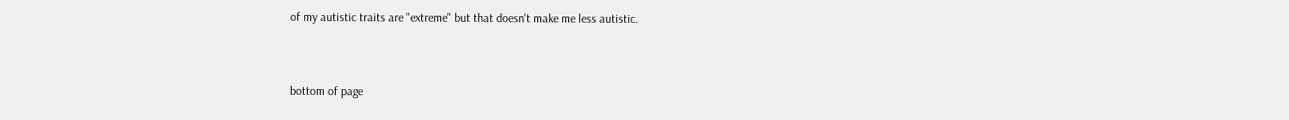of my autistic traits are "extreme" but that doesn't make me less autistic.


bottom of page